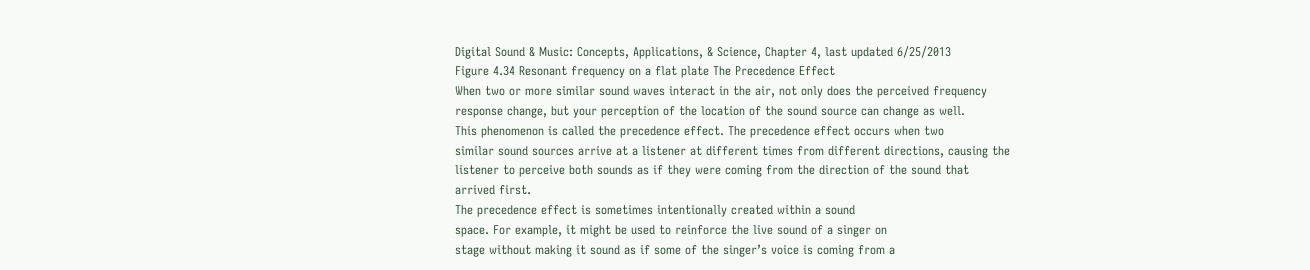Digital Sound & Music: Concepts, Applications, & Science, Chapter 4, last updated 6/25/2013
Figure 4.34 Resonant frequency on a flat plate The Precedence Effect
When two or more similar sound waves interact in the air, not only does the perceived frequency
response change, but your perception of the location of the sound source can change as well.
This phenomenon is called the precedence effect. The precedence effect occurs when two
similar sound sources arrive at a listener at different times from different directions, causing the
listener to perceive both sounds as if they were coming from the direction of the sound that
arrived first.
The precedence effect is sometimes intentionally created within a sound
space. For example, it might be used to reinforce the live sound of a singer on
stage without making it sound as if some of the singer’s voice is coming from a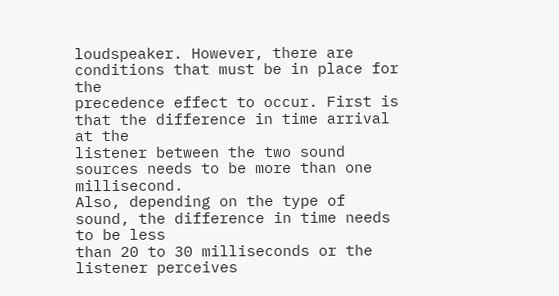loudspeaker. However, there are conditions that must be in place for the
precedence effect to occur. First is that the difference in time arrival at the
listener between the two sound sources needs to be more than one millisecond.
Also, depending on the type of sound, the difference in time needs to be less
than 20 to 30 milliseconds or the listener perceives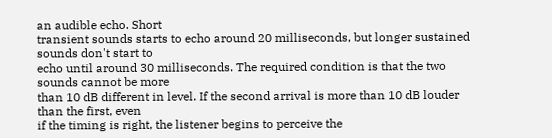an audible echo. Short
transient sounds starts to echo around 20 milliseconds, but longer sustained sounds don't start to
echo until around 30 milliseconds. The required condition is that the two sounds cannot be more
than 10 dB different in level. If the second arrival is more than 10 dB louder than the first, even
if the timing is right, the listener begins to perceive the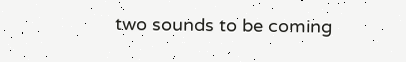two sounds to be coming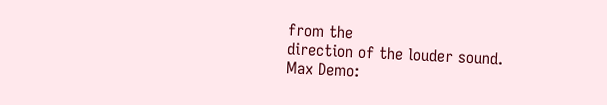from the
direction of the louder sound.
Max Demo: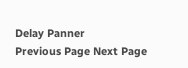Delay Panner
Previous Page Next Page